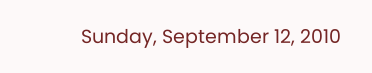Sunday, September 12, 2010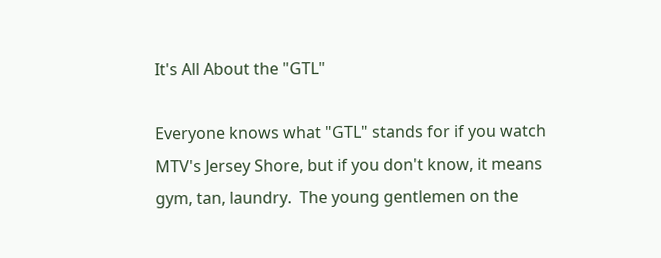It's All About the "GTL"

Everyone knows what "GTL" stands for if you watch MTV's Jersey Shore, but if you don't know, it means gym, tan, laundry.  The young gentlemen on the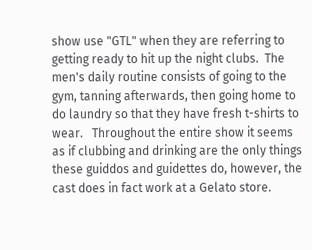show use "GTL" when they are referring to getting ready to hit up the night clubs.  The men's daily routine consists of going to the gym, tanning afterwards, then going home to do laundry so that they have fresh t-shirts to wear.   Throughout the entire show it seems as if clubbing and drinking are the only things these guiddos and guidettes do, however, the cast does in fact work at a Gelato store.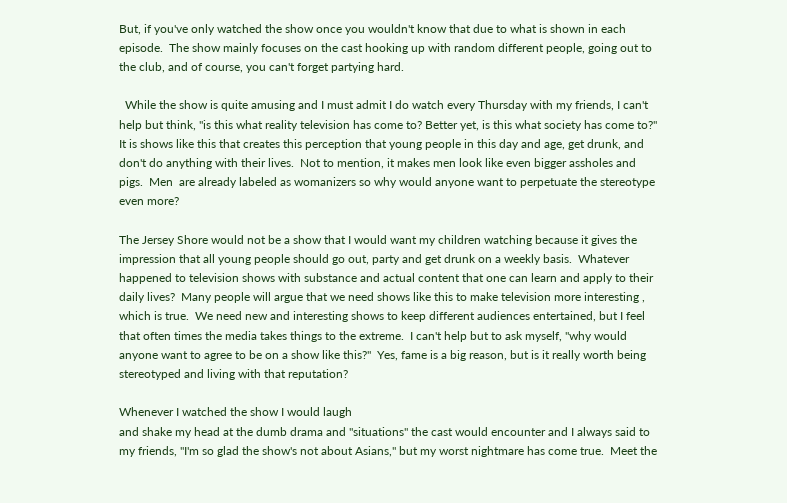But, if you've only watched the show once you wouldn't know that due to what is shown in each episode.  The show mainly focuses on the cast hooking up with random different people, going out to the club, and of course, you can't forget partying hard.

  While the show is quite amusing and I must admit I do watch every Thursday with my friends, I can't help but think, "is this what reality television has come to? Better yet, is this what society has come to?"  It is shows like this that creates this perception that young people in this day and age, get drunk, and don't do anything with their lives.  Not to mention, it makes men look like even bigger assholes and pigs.  Men  are already labeled as womanizers so why would anyone want to perpetuate the stereotype even more?

The Jersey Shore would not be a show that I would want my children watching because it gives the impression that all young people should go out, party and get drunk on a weekly basis.  Whatever happened to television shows with substance and actual content that one can learn and apply to their daily lives?  Many people will argue that we need shows like this to make television more interesting , which is true.  We need new and interesting shows to keep different audiences entertained, but I feel that often times the media takes things to the extreme.  I can't help but to ask myself, "why would anyone want to agree to be on a show like this?"  Yes, fame is a big reason, but is it really worth being stereotyped and living with that reputation?

Whenever I watched the show I would laugh
and shake my head at the dumb drama and "situations" the cast would encounter and I always said to my friends, "I'm so glad the show's not about Asians," but my worst nightmare has come true.  Meet the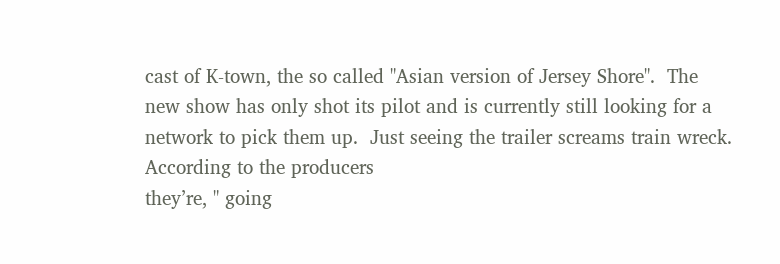cast of K-town, the so called "Asian version of Jersey Shore".  The new show has only shot its pilot and is currently still looking for a network to pick them up.  Just seeing the trailer screams train wreck.  According to the producers
they’re, " going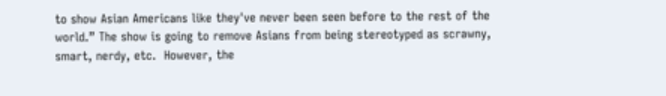to show Asian Americans like they've never been seen before to the rest of the world.” The show is going to remove Asians from being stereotyped as scrawny, smart, nerdy, etc.  However, the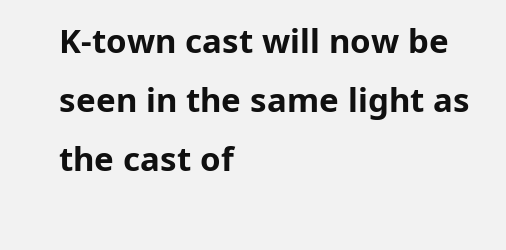K-town cast will now be seen in the same light as the cast of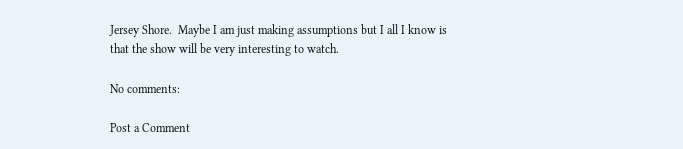Jersey Shore.  Maybe I am just making assumptions but I all I know is that the show will be very interesting to watch.

No comments:

Post a Comment